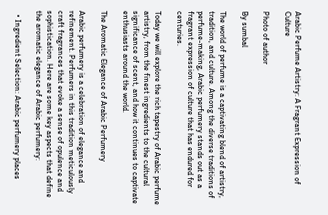Arabic Perfume Artistry: A Fragrant Expression of Culture

Photo of author

By sumbal

The world of perfume is a captivating blend of artistry, tradition, and culture. Among the diverse traditions of perfume-making, Arabic perfumery stands out as a fragrant expression of culture that has endured for centuries.

Today we will explore the rich tapestry of Arabic perfume artistry, from the finest ingredients to the cultural significance of scent, and how it continues to captivate enthusiasts around the world.

The Aromatic Elegance of Arabic Perfumery

Arabic perfumery is a celebration of elegance and refinement. Perfumers in this tradition meticulously craft fragrances that evoke a sense of opulence and sophistication. Here are some key aspects that define the aromatic elegance of Arabic perfumery:

  • Ingredient Selection: Arabic perfumery places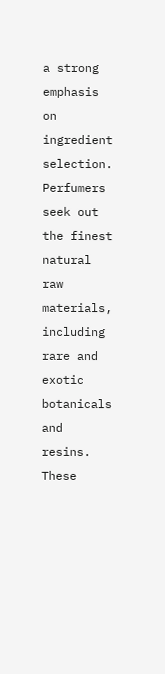a strong emphasis on ingredient selection. Perfumers seek out the finest natural raw materials, including rare and exotic botanicals and resins. These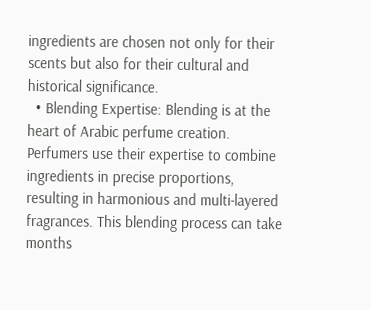ingredients are chosen not only for their scents but also for their cultural and historical significance.
  • Blending Expertise: Blending is at the heart of Arabic perfume creation. Perfumers use their expertise to combine ingredients in precise proportions, resulting in harmonious and multi-layered fragrances. This blending process can take months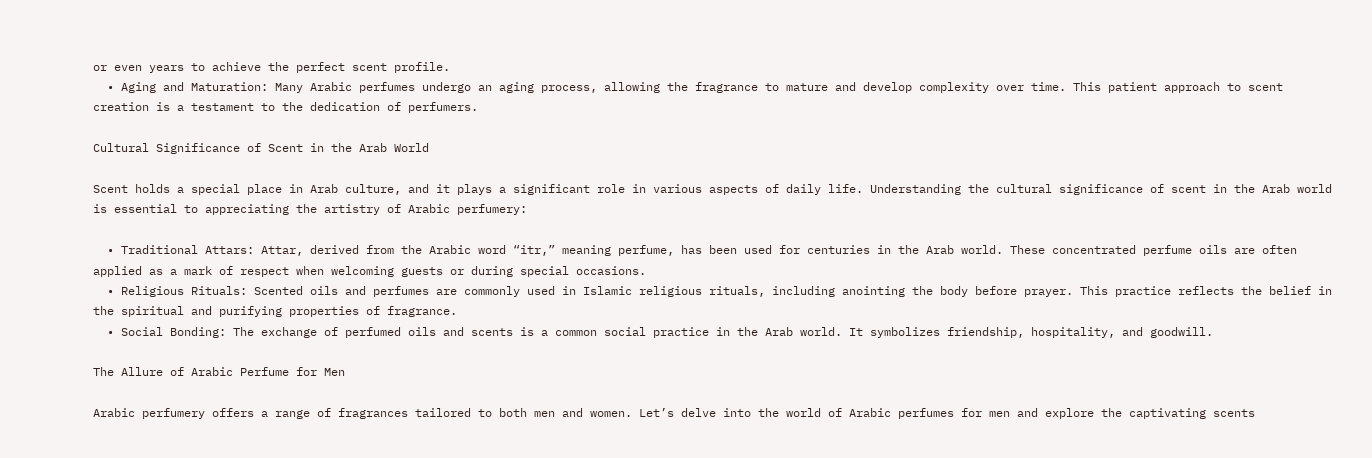or even years to achieve the perfect scent profile.
  • Aging and Maturation: Many Arabic perfumes undergo an aging process, allowing the fragrance to mature and develop complexity over time. This patient approach to scent creation is a testament to the dedication of perfumers.

Cultural Significance of Scent in the Arab World

Scent holds a special place in Arab culture, and it plays a significant role in various aspects of daily life. Understanding the cultural significance of scent in the Arab world is essential to appreciating the artistry of Arabic perfumery:

  • Traditional Attars: Attar, derived from the Arabic word “itr,” meaning perfume, has been used for centuries in the Arab world. These concentrated perfume oils are often applied as a mark of respect when welcoming guests or during special occasions.
  • Religious Rituals: Scented oils and perfumes are commonly used in Islamic religious rituals, including anointing the body before prayer. This practice reflects the belief in the spiritual and purifying properties of fragrance.
  • Social Bonding: The exchange of perfumed oils and scents is a common social practice in the Arab world. It symbolizes friendship, hospitality, and goodwill.

The Allure of Arabic Perfume for Men

Arabic perfumery offers a range of fragrances tailored to both men and women. Let’s delve into the world of Arabic perfumes for men and explore the captivating scents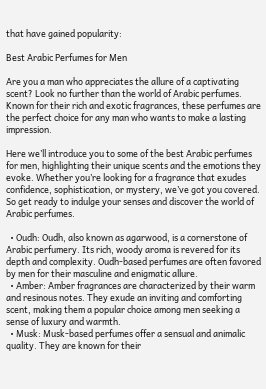that have gained popularity:

Best Arabic Perfumes for Men

Are you a man who appreciates the allure of a captivating scent? Look no further than the world of Arabic perfumes. Known for their rich and exotic fragrances, these perfumes are the perfect choice for any man who wants to make a lasting impression.

Here we’ll introduce you to some of the best Arabic perfumes for men, highlighting their unique scents and the emotions they evoke. Whether you’re looking for a fragrance that exudes confidence, sophistication, or mystery, we’ve got you covered. So get ready to indulge your senses and discover the world of Arabic perfumes.

  • Oudh: Oudh, also known as agarwood, is a cornerstone of Arabic perfumery. Its rich, woody aroma is revered for its depth and complexity. Oudh-based perfumes are often favored by men for their masculine and enigmatic allure.
  • Amber: Amber fragrances are characterized by their warm and resinous notes. They exude an inviting and comforting scent, making them a popular choice among men seeking a sense of luxury and warmth.
  • Musk: Musk-based perfumes offer a sensual and animalic quality. They are known for their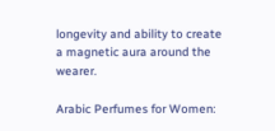longevity and ability to create a magnetic aura around the wearer.

Arabic Perfumes for Women: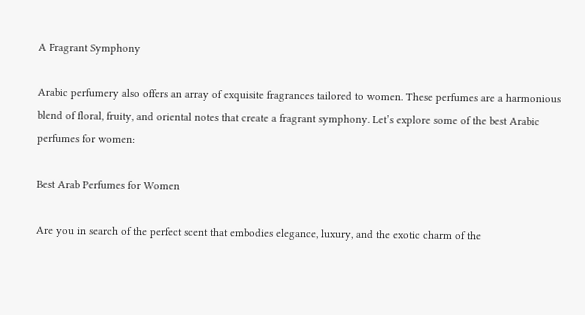A Fragrant Symphony

Arabic perfumery also offers an array of exquisite fragrances tailored to women. These perfumes are a harmonious blend of floral, fruity, and oriental notes that create a fragrant symphony. Let’s explore some of the best Arabic perfumes for women:

Best Arab Perfumes for Women

Are you in search of the perfect scent that embodies elegance, luxury, and the exotic charm of the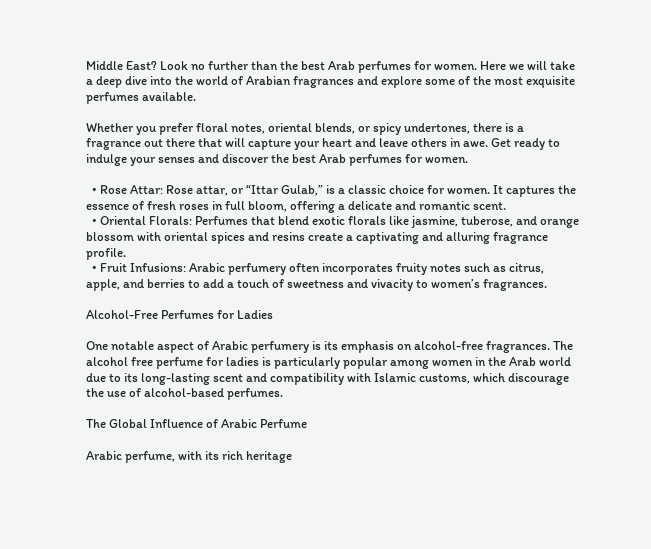Middle East? Look no further than the best Arab perfumes for women. Here we will take a deep dive into the world of Arabian fragrances and explore some of the most exquisite perfumes available.

Whether you prefer floral notes, oriental blends, or spicy undertones, there is a fragrance out there that will capture your heart and leave others in awe. Get ready to indulge your senses and discover the best Arab perfumes for women.

  • Rose Attar: Rose attar, or “Ittar Gulab,” is a classic choice for women. It captures the essence of fresh roses in full bloom, offering a delicate and romantic scent.
  • Oriental Florals: Perfumes that blend exotic florals like jasmine, tuberose, and orange blossom with oriental spices and resins create a captivating and alluring fragrance profile.
  • Fruit Infusions: Arabic perfumery often incorporates fruity notes such as citrus, apple, and berries to add a touch of sweetness and vivacity to women’s fragrances.

Alcohol-Free Perfumes for Ladies

One notable aspect of Arabic perfumery is its emphasis on alcohol-free fragrances. The alcohol free perfume for ladies is particularly popular among women in the Arab world due to its long-lasting scent and compatibility with Islamic customs, which discourage the use of alcohol-based perfumes.

The Global Influence of Arabic Perfume

Arabic perfume, with its rich heritage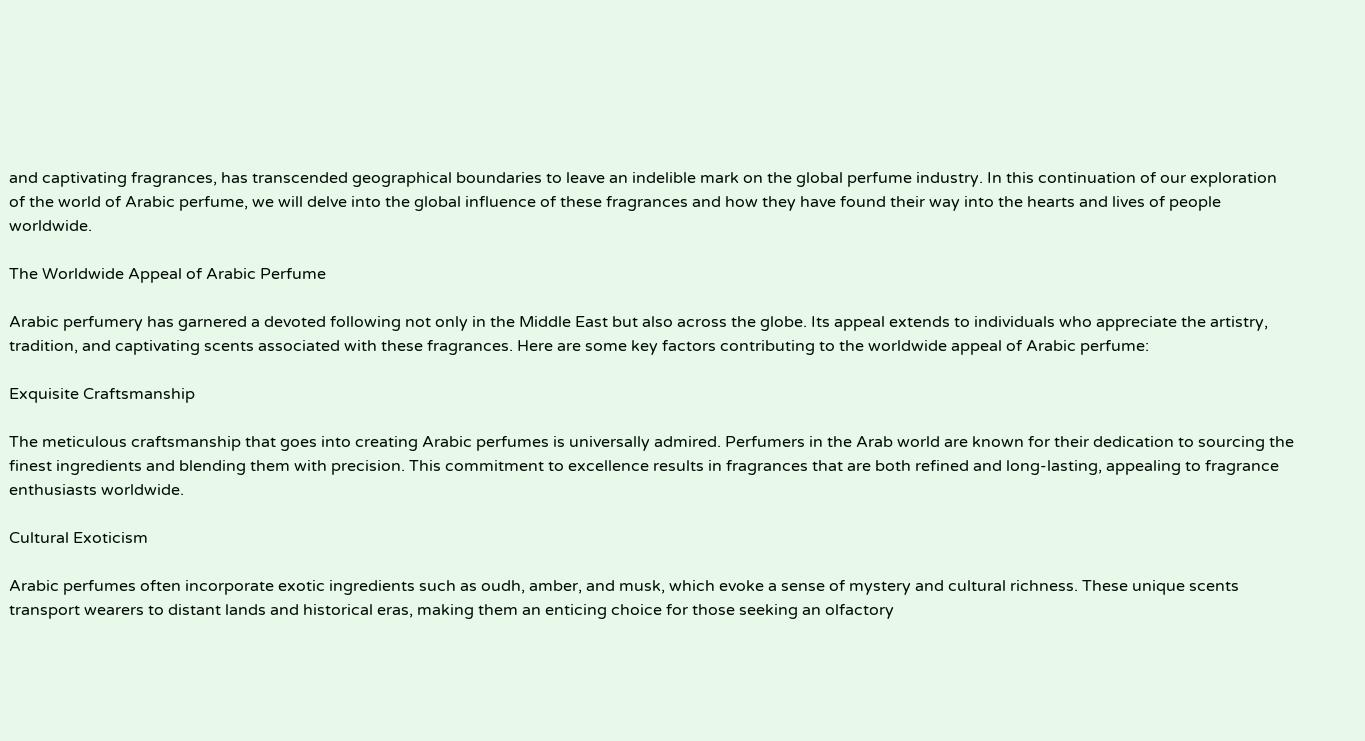and captivating fragrances, has transcended geographical boundaries to leave an indelible mark on the global perfume industry. In this continuation of our exploration of the world of Arabic perfume, we will delve into the global influence of these fragrances and how they have found their way into the hearts and lives of people worldwide.

The Worldwide Appeal of Arabic Perfume

Arabic perfumery has garnered a devoted following not only in the Middle East but also across the globe. Its appeal extends to individuals who appreciate the artistry, tradition, and captivating scents associated with these fragrances. Here are some key factors contributing to the worldwide appeal of Arabic perfume:

Exquisite Craftsmanship

The meticulous craftsmanship that goes into creating Arabic perfumes is universally admired. Perfumers in the Arab world are known for their dedication to sourcing the finest ingredients and blending them with precision. This commitment to excellence results in fragrances that are both refined and long-lasting, appealing to fragrance enthusiasts worldwide.

Cultural Exoticism

Arabic perfumes often incorporate exotic ingredients such as oudh, amber, and musk, which evoke a sense of mystery and cultural richness. These unique scents transport wearers to distant lands and historical eras, making them an enticing choice for those seeking an olfactory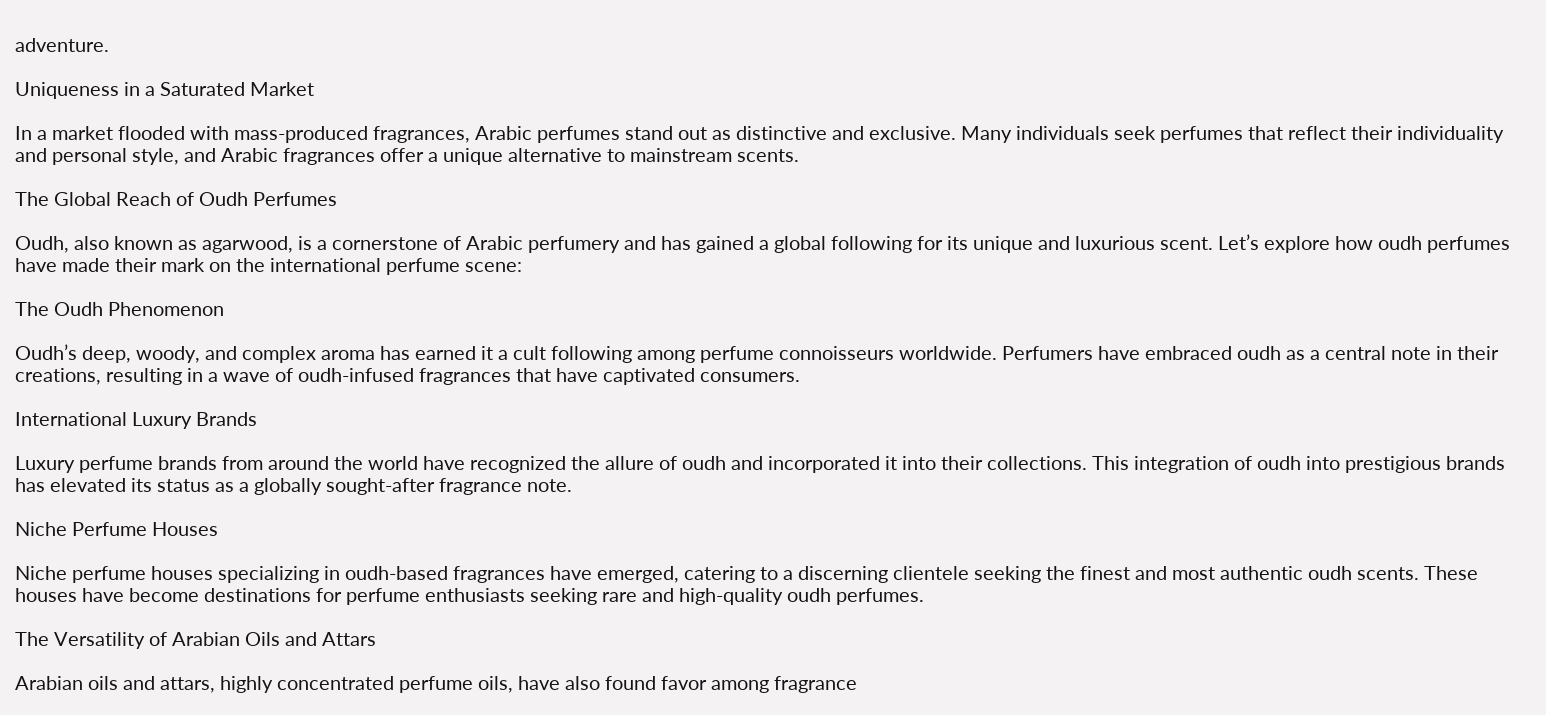adventure.

Uniqueness in a Saturated Market

In a market flooded with mass-produced fragrances, Arabic perfumes stand out as distinctive and exclusive. Many individuals seek perfumes that reflect their individuality and personal style, and Arabic fragrances offer a unique alternative to mainstream scents.

The Global Reach of Oudh Perfumes

Oudh, also known as agarwood, is a cornerstone of Arabic perfumery and has gained a global following for its unique and luxurious scent. Let’s explore how oudh perfumes have made their mark on the international perfume scene:

The Oudh Phenomenon

Oudh’s deep, woody, and complex aroma has earned it a cult following among perfume connoisseurs worldwide. Perfumers have embraced oudh as a central note in their creations, resulting in a wave of oudh-infused fragrances that have captivated consumers.

International Luxury Brands

Luxury perfume brands from around the world have recognized the allure of oudh and incorporated it into their collections. This integration of oudh into prestigious brands has elevated its status as a globally sought-after fragrance note.

Niche Perfume Houses

Niche perfume houses specializing in oudh-based fragrances have emerged, catering to a discerning clientele seeking the finest and most authentic oudh scents. These houses have become destinations for perfume enthusiasts seeking rare and high-quality oudh perfumes.

The Versatility of Arabian Oils and Attars

Arabian oils and attars, highly concentrated perfume oils, have also found favor among fragrance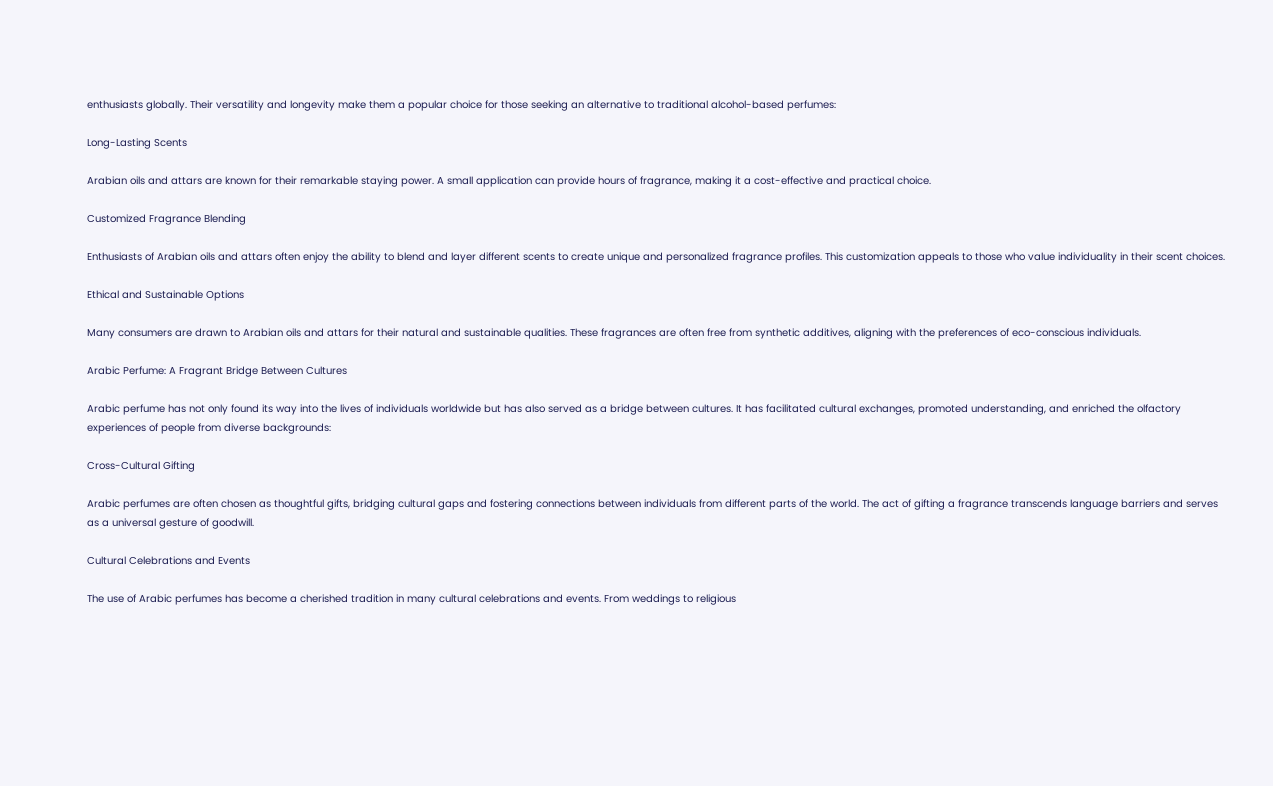enthusiasts globally. Their versatility and longevity make them a popular choice for those seeking an alternative to traditional alcohol-based perfumes:

Long-Lasting Scents

Arabian oils and attars are known for their remarkable staying power. A small application can provide hours of fragrance, making it a cost-effective and practical choice.

Customized Fragrance Blending

Enthusiasts of Arabian oils and attars often enjoy the ability to blend and layer different scents to create unique and personalized fragrance profiles. This customization appeals to those who value individuality in their scent choices.

Ethical and Sustainable Options

Many consumers are drawn to Arabian oils and attars for their natural and sustainable qualities. These fragrances are often free from synthetic additives, aligning with the preferences of eco-conscious individuals.

Arabic Perfume: A Fragrant Bridge Between Cultures

Arabic perfume has not only found its way into the lives of individuals worldwide but has also served as a bridge between cultures. It has facilitated cultural exchanges, promoted understanding, and enriched the olfactory experiences of people from diverse backgrounds:

Cross-Cultural Gifting

Arabic perfumes are often chosen as thoughtful gifts, bridging cultural gaps and fostering connections between individuals from different parts of the world. The act of gifting a fragrance transcends language barriers and serves as a universal gesture of goodwill.

Cultural Celebrations and Events

The use of Arabic perfumes has become a cherished tradition in many cultural celebrations and events. From weddings to religious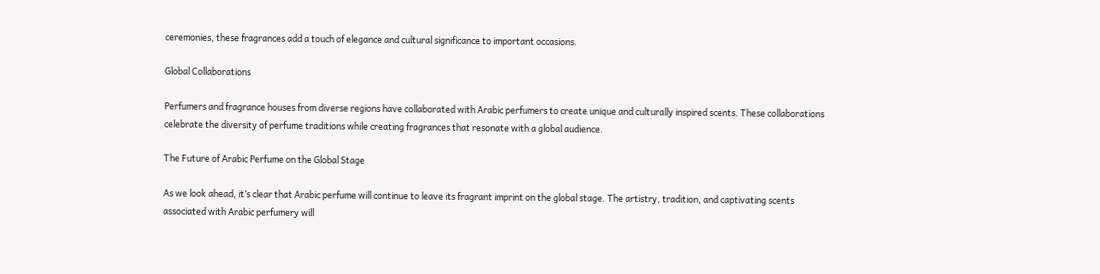ceremonies, these fragrances add a touch of elegance and cultural significance to important occasions.

Global Collaborations

Perfumers and fragrance houses from diverse regions have collaborated with Arabic perfumers to create unique and culturally inspired scents. These collaborations celebrate the diversity of perfume traditions while creating fragrances that resonate with a global audience.

The Future of Arabic Perfume on the Global Stage

As we look ahead, it’s clear that Arabic perfume will continue to leave its fragrant imprint on the global stage. The artistry, tradition, and captivating scents associated with Arabic perfumery will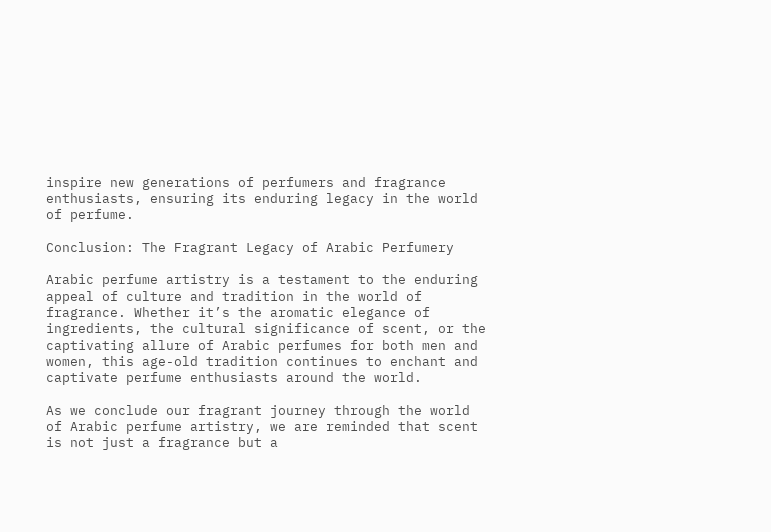inspire new generations of perfumers and fragrance enthusiasts, ensuring its enduring legacy in the world of perfume.

Conclusion: The Fragrant Legacy of Arabic Perfumery

Arabic perfume artistry is a testament to the enduring appeal of culture and tradition in the world of fragrance. Whether it’s the aromatic elegance of ingredients, the cultural significance of scent, or the captivating allure of Arabic perfumes for both men and women, this age-old tradition continues to enchant and captivate perfume enthusiasts around the world.

As we conclude our fragrant journey through the world of Arabic perfume artistry, we are reminded that scent is not just a fragrance but a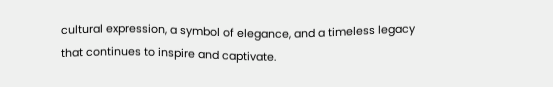cultural expression, a symbol of elegance, and a timeless legacy that continues to inspire and captivate.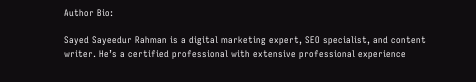Author Bio:

Sayed Sayeedur Rahman is a digital marketing expert, SEO specialist, and content writer. He’s a certified professional with extensive professional experience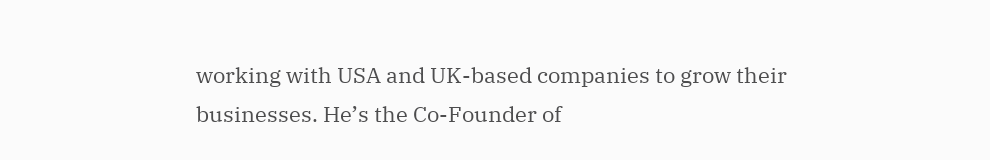working with USA and UK-based companies to grow their businesses. He’s the Co-Founder of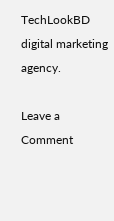TechLookBD digital marketing agency.

Leave a Comment